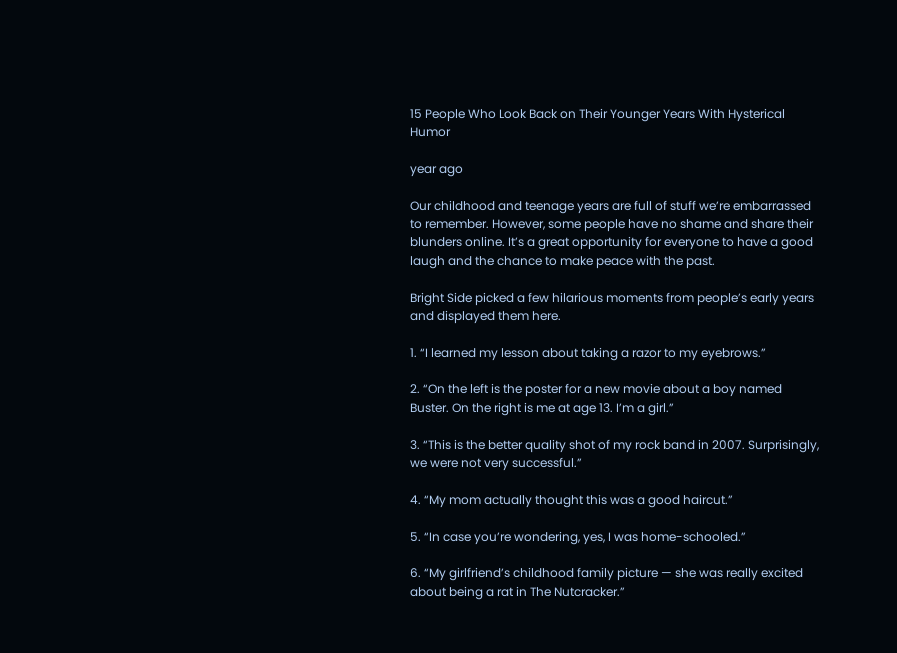15 People Who Look Back on Their Younger Years With Hysterical Humor

year ago

Our childhood and teenage years are full of stuff we’re embarrassed to remember. However, some people have no shame and share their blunders online. It’s a great opportunity for everyone to have a good laugh and the chance to make peace with the past.

Bright Side picked a few hilarious moments from people’s early years and displayed them here.

1. “I learned my lesson about taking a razor to my eyebrows.”

2. “On the left is the poster for a new movie about a boy named Buster. On the right is me at age 13. I’m a girl.”

3. “This is the better quality shot of my rock band in 2007. Surprisingly, we were not very successful.”

4. “My mom actually thought this was a good haircut.”

5. “In case you’re wondering, yes, I was home-schooled.”

6. “My girlfriend’s childhood family picture — she was really excited about being a rat in The Nutcracker.”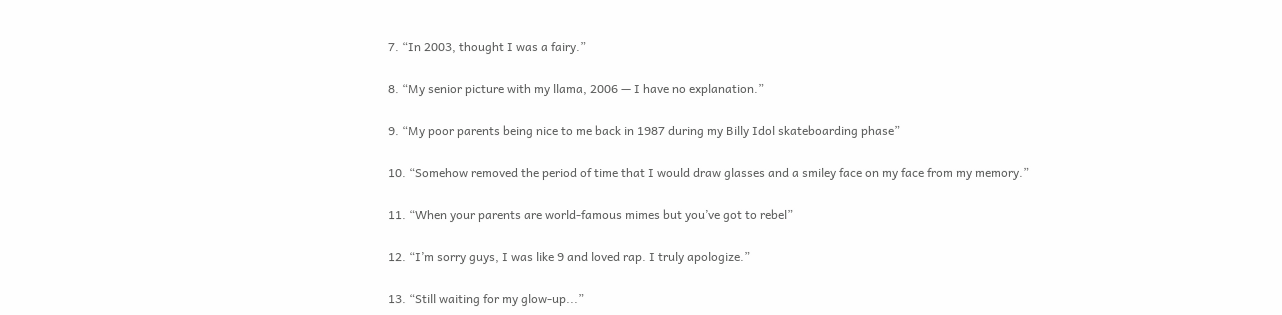7. “In 2003, thought I was a fairy.”

8. “My senior picture with my llama, 2006 — I have no explanation.”

9. “My poor parents being nice to me back in 1987 during my Billy Idol skateboarding phase”

10. “Somehow removed the period of time that I would draw glasses and a smiley face on my face from my memory.”

11. “When your parents are world-famous mimes but you’ve got to rebel”

12. “I’m sorry guys, I was like 9 and loved rap. I truly apologize.”

13. “Still waiting for my glow-up...”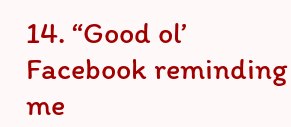14. “Good ol’ Facebook reminding me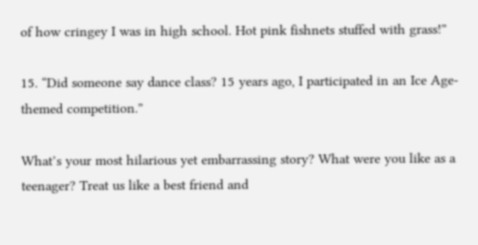of how cringey I was in high school. Hot pink fishnets stuffed with grass!”

15. “Did someone say dance class? 15 years ago, I participated in an Ice Age-themed competition.”

What’s your most hilarious yet embarrassing story? What were you like as a teenager? Treat us like a best friend and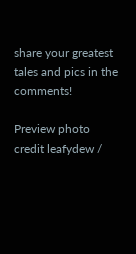share your greatest tales and pics in the comments!

Preview photo credit leafydew /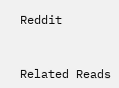Reddit


Related Reads